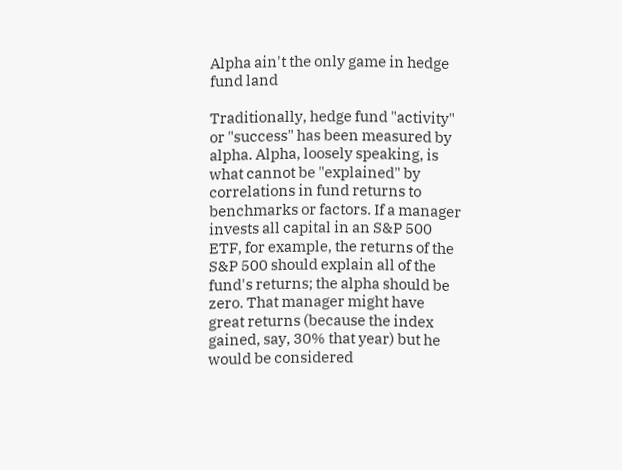Alpha ain't the only game in hedge fund land

Traditionally, hedge fund "activity" or "success" has been measured by alpha. Alpha, loosely speaking, is what cannot be "explained" by correlations in fund returns to benchmarks or factors. If a manager  invests all capital in an S&P 500 ETF, for example, the returns of the S&P 500 should explain all of the fund's returns; the alpha should be zero. That manager might have great returns (because the index gained, say, 30% that year) but he would be considered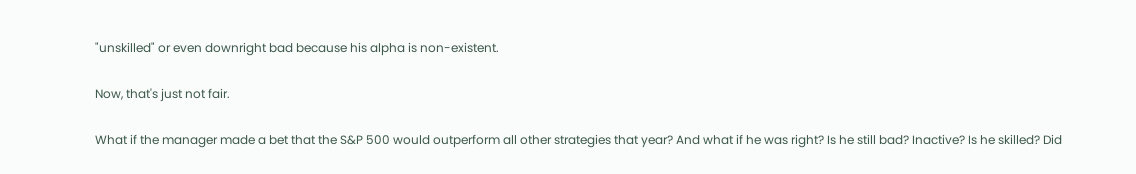"unskilled" or even downright bad because his alpha is non-existent.

Now, that's just not fair.

What if the manager made a bet that the S&P 500 would outperform all other strategies that year? And what if he was right? Is he still bad? Inactive? Is he skilled? Did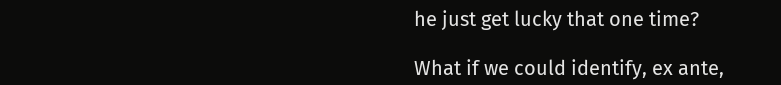he just get lucky that one time?

What if we could identify, ex ante,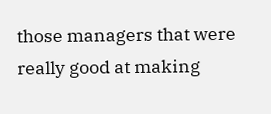those managers that were really good at making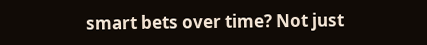smart bets over time? Not just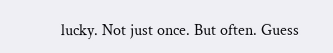lucky. Not just once. But often. Guess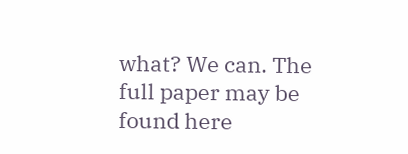what? We can. The full paper may be found here